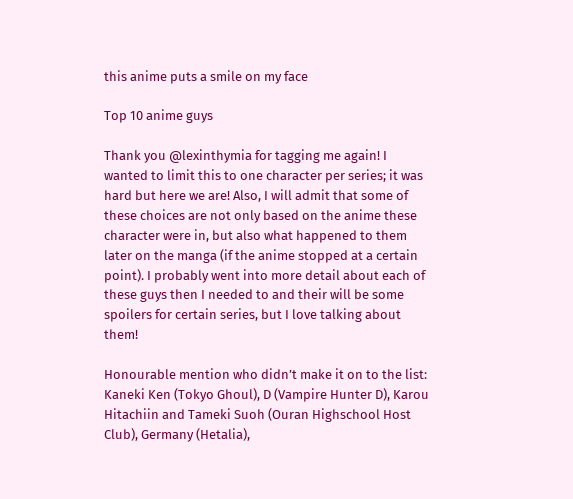this anime puts a smile on my face

Top 10 anime guys

Thank you @lexinthymia for tagging me again! I wanted to limit this to one character per series; it was hard but here we are! Also, I will admit that some of these choices are not only based on the anime these character were in, but also what happened to them later on the manga (if the anime stopped at a certain point). I probably went into more detail about each of these guys then I needed to and their will be some spoilers for certain series, but I love talking about them!

Honourable mention who didn’t make it on to the list: Kaneki Ken (Tokyo Ghoul), D (Vampire Hunter D), Karou Hitachiin and Tameki Suoh (Ouran Highschool Host Club), Germany (Hetalia),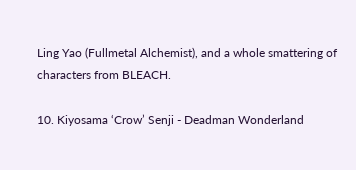Ling Yao (Fullmetal Alchemist), and a whole smattering of characters from BLEACH.

10. Kiyosama ‘Crow’ Senji - Deadman Wonderland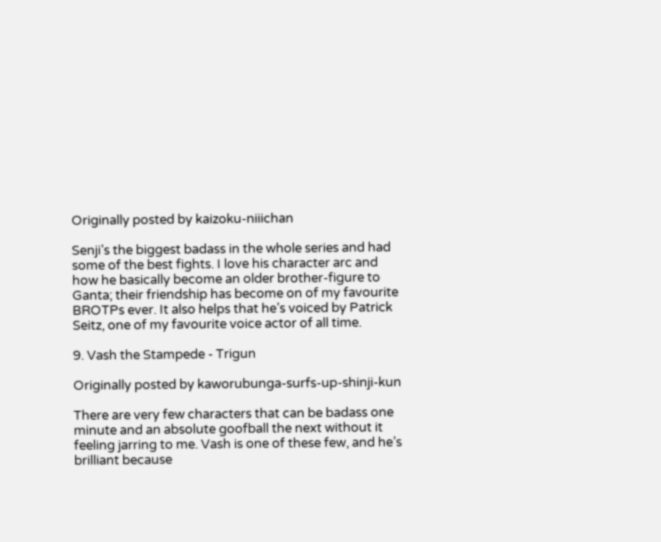Originally posted by kaizoku-niiichan

Senji’s the biggest badass in the whole series and had some of the best fights. I love his character arc and how he basically become an older brother-figure to Ganta; their friendship has become on of my favourite BROTPs ever. It also helps that he’s voiced by Patrick Seitz, one of my favourite voice actor of all time.

9. Vash the Stampede - Trigun

Originally posted by kaworubunga-surfs-up-shinji-kun

There are very few characters that can be badass one minute and an absolute goofball the next without it feeling jarring to me. Vash is one of these few, and he’s brilliant because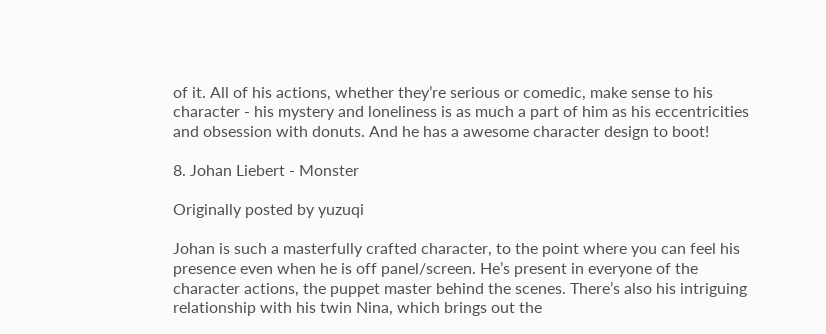of it. All of his actions, whether they’re serious or comedic, make sense to his character - his mystery and loneliness is as much a part of him as his eccentricities and obsession with donuts. And he has a awesome character design to boot!

8. Johan Liebert - Monster

Originally posted by yuzuqi

Johan is such a masterfully crafted character, to the point where you can feel his presence even when he is off panel/screen. He’s present in everyone of the character actions, the puppet master behind the scenes. There’s also his intriguing relationship with his twin Nina, which brings out the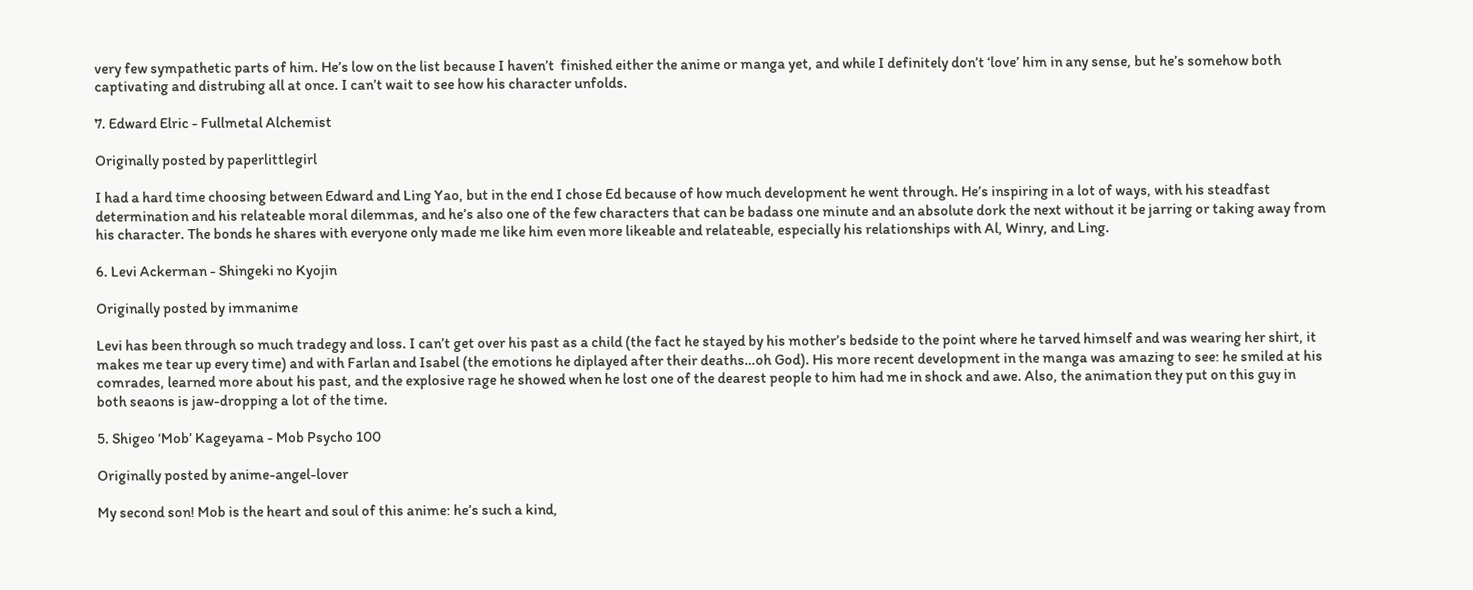very few sympathetic parts of him. He’s low on the list because I haven’t  finished either the anime or manga yet, and while I definitely don’t ‘love’ him in any sense, but he’s somehow both captivating and distrubing all at once. I can’t wait to see how his character unfolds.

7. Edward Elric - Fullmetal Alchemist

Originally posted by paperlittlegirl

I had a hard time choosing between Edward and Ling Yao, but in the end I chose Ed because of how much development he went through. He’s inspiring in a lot of ways, with his steadfast determination and his relateable moral dilemmas, and he’s also one of the few characters that can be badass one minute and an absolute dork the next without it be jarring or taking away from his character. The bonds he shares with everyone only made me like him even more likeable and relateable, especially his relationships with Al, Winry, and Ling.

6. Levi Ackerman - Shingeki no Kyojin

Originally posted by immanime

Levi has been through so much tradegy and loss. I can’t get over his past as a child (the fact he stayed by his mother’s bedside to the point where he tarved himself and was wearing her shirt, it makes me tear up every time) and with Farlan and Isabel (the emotions he diplayed after their deaths…oh God). His more recent development in the manga was amazing to see: he smiled at his comrades, learned more about his past, and the explosive rage he showed when he lost one of the dearest people to him had me in shock and awe. Also, the animation they put on this guy in both seaons is jaw-dropping a lot of the time.

5. Shigeo ‘Mob’ Kageyama - Mob Psycho 100

Originally posted by anime-angel-lover

My second son! Mob is the heart and soul of this anime: he’s such a kind,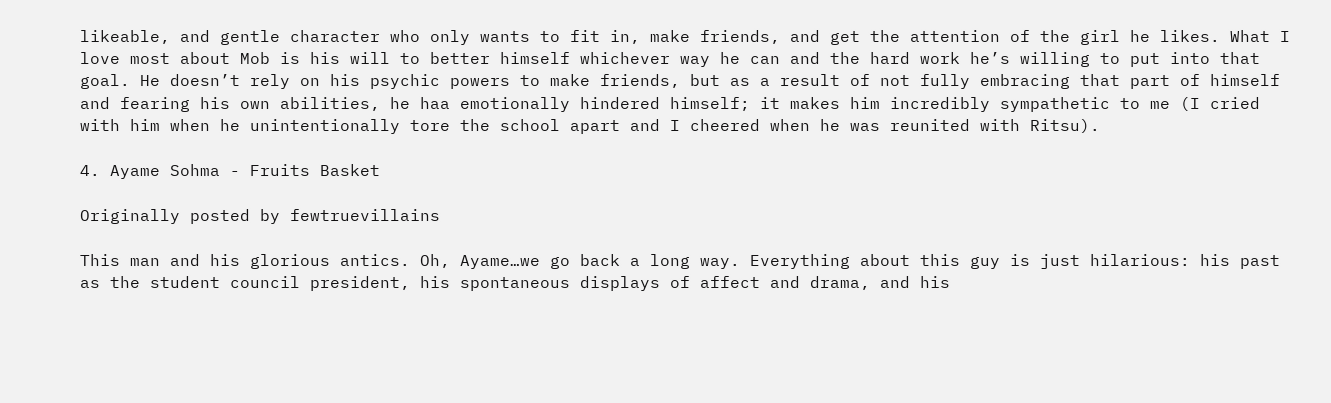likeable, and gentle character who only wants to fit in, make friends, and get the attention of the girl he likes. What I love most about Mob is his will to better himself whichever way he can and the hard work he’s willing to put into that goal. He doesn’t rely on his psychic powers to make friends, but as a result of not fully embracing that part of himself and fearing his own abilities, he haa emotionally hindered himself; it makes him incredibly sympathetic to me (I cried with him when he unintentionally tore the school apart and I cheered when he was reunited with Ritsu).

4. Ayame Sohma - Fruits Basket

Originally posted by fewtruevillains

This man and his glorious antics. Oh, Ayame…we go back a long way. Everything about this guy is just hilarious: his past as the student council president, his spontaneous displays of affect and drama, and his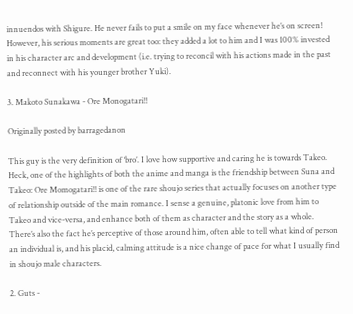innuendos with Shigure. He never fails to put a smile on my face whenever he’s on screen! However, his serious moments are great too: they added a lot to him and I was 100% invested in his character arc and development (i.e. trying to reconcil with his actions made in the past and reconnect with his younger brother Yuki).

3. Makoto Sunakawa - Ore Monogatari!!

Originally posted by barragedanon

This guy is the very definition of ‘bro’. I love how supportive and caring he is towards Takeo. Heck, one of the highlights of both the anime and manga is the friendship between Suna and Takeo: Ore Momogatari!! is one of the rare shoujo series that actually focuses on another type of relationship outside of the main romance. I sense a genuine, platonic love from him to Takeo and vice-versa, and enhance both of them as character and the story as a whole. There’s also the fact he’s perceptive of those around him, often able to tell what kind of person an individual is, and his placid, calming attitude is a nice change of pace for what I usually find in shoujo male characters.

2. Guts -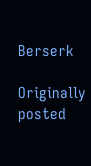Berserk

Originally posted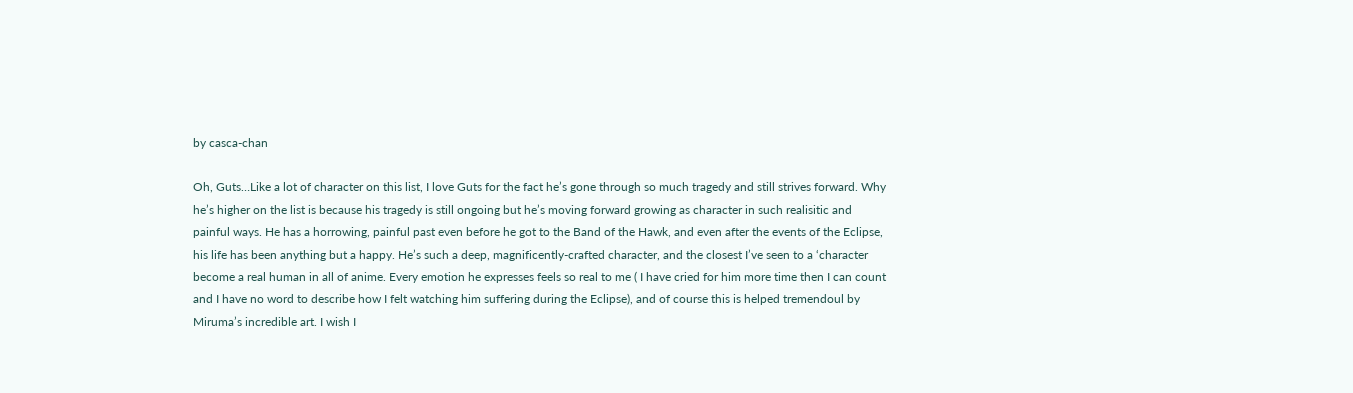by casca-chan

Oh, Guts…Like a lot of character on this list, I love Guts for the fact he’s gone through so much tragedy and still strives forward. Why he’s higher on the list is because his tragedy is still ongoing but he’s moving forward growing as character in such realisitic and painful ways. He has a horrowing, painful past even before he got to the Band of the Hawk, and even after the events of the Eclipse, his life has been anything but a happy. He’s such a deep, magnificently-crafted character, and the closest I’ve seen to a ‘character become a real human in all of anime. Every emotion he expresses feels so real to me ( I have cried for him more time then I can count and I have no word to describe how I felt watching him suffering during the Eclipse), and of course this is helped tremendoul by Miruma’s incredible art. I wish I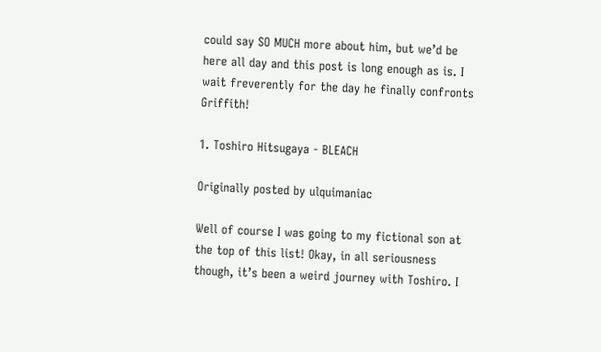could say SO MUCH more about him, but we’d be here all day and this post is long enough as is. I wait freverently for the day he finally confronts Griffith!

1. Toshiro Hitsugaya - BLEACH

Originally posted by ulquimaniac

Well of course I was going to my fictional son at the top of this list! Okay, in all seriousness though, it’s been a weird journey with Toshiro. I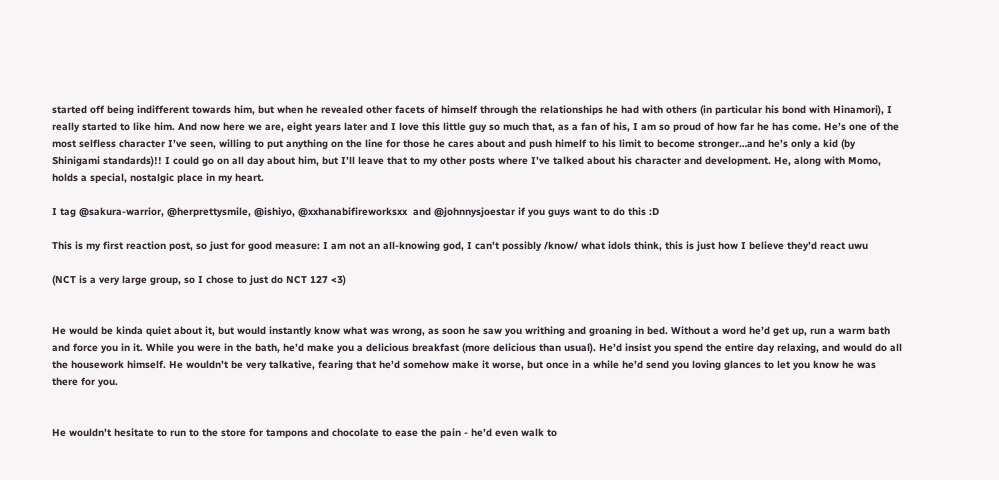started off being indifferent towards him, but when he revealed other facets of himself through the relationships he had with others (in particular his bond with Hinamori), I really started to like him. And now here we are, eight years later and I love this little guy so much that, as a fan of his, I am so proud of how far he has come. He’s one of the most selfless character I’ve seen, willing to put anything on the line for those he cares about and push himelf to his limit to become stronger…and he’s only a kid (by Shinigami standards)!! I could go on all day about him, but I’ll leave that to my other posts where I’ve talked about his character and development. He, along with Momo, holds a special, nostalgic place in my heart.

I tag @sakura-warrior, @herprettysmile, @ishiyo, @xxhanabifireworksxx  and @johnnysjoestar if you guys want to do this :D

This is my first reaction post, so just for good measure: I am not an all-knowing god, I can’t possibly /know/ what idols think, this is just how I believe they’d react uwu

(NCT is a very large group, so I chose to just do NCT 127 <3)


He would be kinda quiet about it, but would instantly know what was wrong, as soon he saw you writhing and groaning in bed. Without a word he’d get up, run a warm bath and force you in it. While you were in the bath, he’d make you a delicious breakfast (more delicious than usual). He’d insist you spend the entire day relaxing, and would do all the housework himself. He wouldn’t be very talkative, fearing that he’d somehow make it worse, but once in a while he’d send you loving glances to let you know he was there for you.


He wouldn’t hesitate to run to the store for tampons and chocolate to ease the pain - he’d even walk to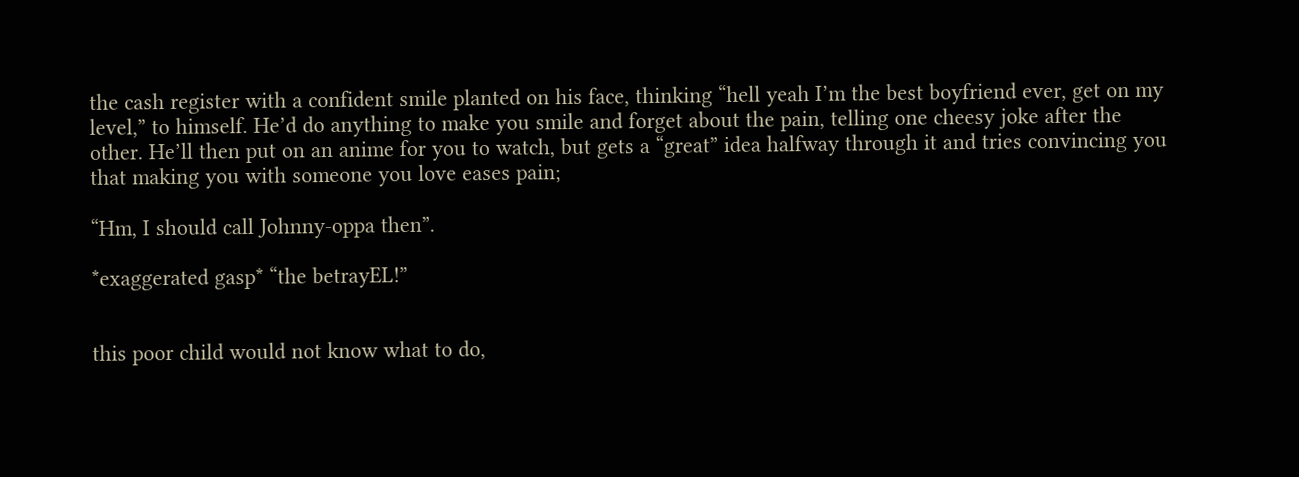the cash register with a confident smile planted on his face, thinking “hell yeah I’m the best boyfriend ever, get on my level,” to himself. He’d do anything to make you smile and forget about the pain, telling one cheesy joke after the other. He’ll then put on an anime for you to watch, but gets a “great” idea halfway through it and tries convincing you that making you with someone you love eases pain;

“Hm, I should call Johnny-oppa then”.

*exaggerated gasp* “the betrayEL!”


this poor child would not know what to do,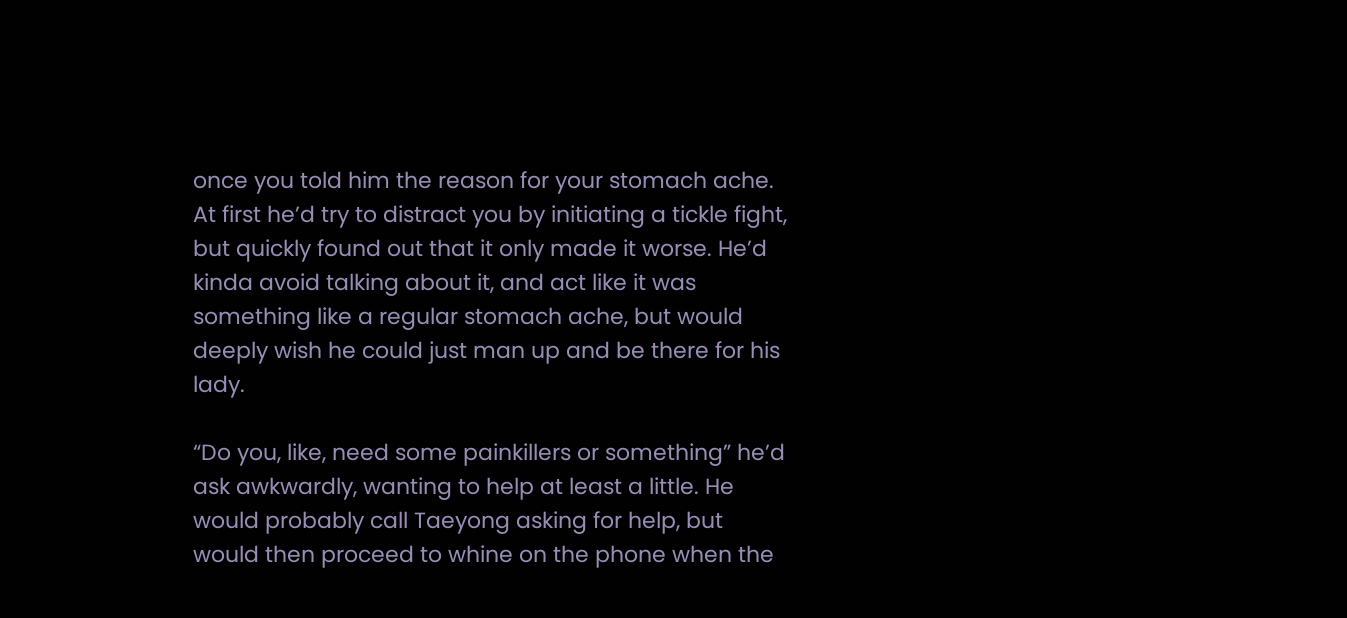once you told him the reason for your stomach ache. At first he’d try to distract you by initiating a tickle fight, but quickly found out that it only made it worse. He’d kinda avoid talking about it, and act like it was something like a regular stomach ache, but would deeply wish he could just man up and be there for his lady.

“Do you, like, need some painkillers or something” he’d ask awkwardly, wanting to help at least a little. He would probably call Taeyong asking for help, but would then proceed to whine on the phone when the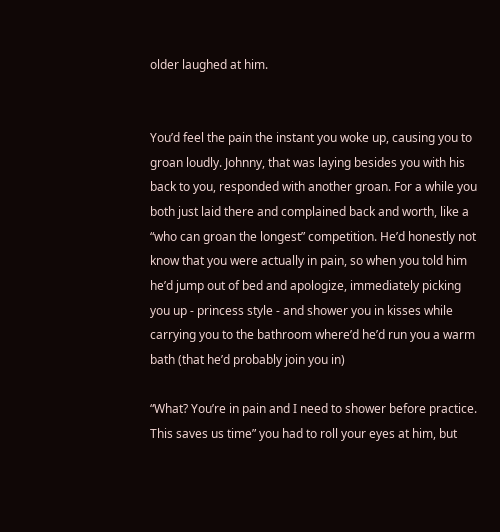older laughed at him.


You’d feel the pain the instant you woke up, causing you to groan loudly. Johnny, that was laying besides you with his back to you, responded with another groan. For a while you both just laid there and complained back and worth, like a “who can groan the longest” competition. He’d honestly not know that you were actually in pain, so when you told him he’d jump out of bed and apologize, immediately picking you up - princess style - and shower you in kisses while carrying you to the bathroom where’d he’d run you a warm bath (that he’d probably join you in)

“What? You’re in pain and I need to shower before practice. This saves us time” you had to roll your eyes at him, but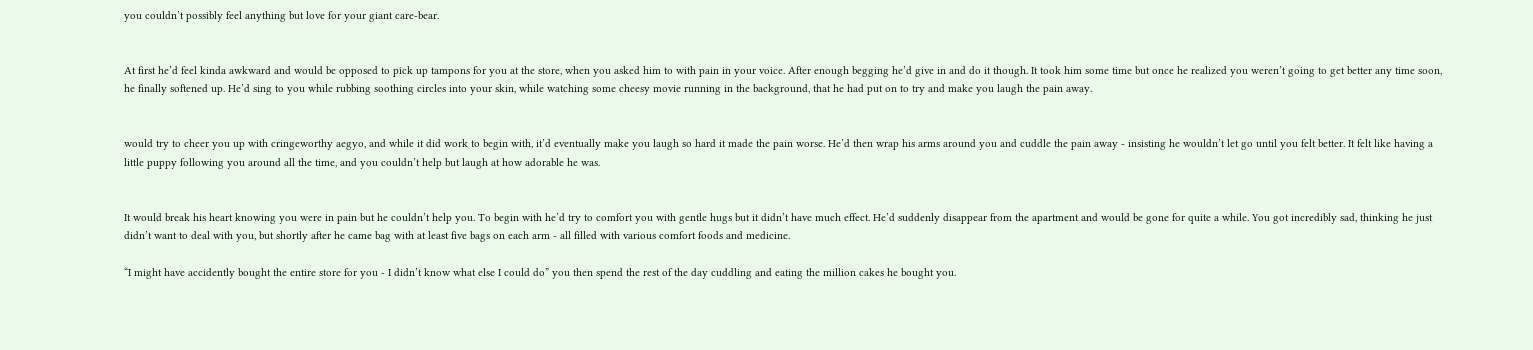you couldn’t possibly feel anything but love for your giant care-bear.


At first he’d feel kinda awkward and would be opposed to pick up tampons for you at the store, when you asked him to with pain in your voice. After enough begging he’d give in and do it though. It took him some time but once he realized you weren’t going to get better any time soon, he finally softened up. He’d sing to you while rubbing soothing circles into your skin, while watching some cheesy movie running in the background, that he had put on to try and make you laugh the pain away.


would try to cheer you up with cringeworthy aegyo, and while it did work to begin with, it’d eventually make you laugh so hard it made the pain worse. He’d then wrap his arms around you and cuddle the pain away - insisting he wouldn’t let go until you felt better. It felt like having a little puppy following you around all the time, and you couldn’t help but laugh at how adorable he was.


It would break his heart knowing you were in pain but he couldn’t help you. To begin with he’d try to comfort you with gentle hugs but it didn’t have much effect. He’d suddenly disappear from the apartment and would be gone for quite a while. You got incredibly sad, thinking he just didn’t want to deal with you, but shortly after he came bag with at least five bags on each arm - all filled with various comfort foods and medicine.

“I might have accidently bought the entire store for you - I didn’t know what else I could do” you then spend the rest of the day cuddling and eating the million cakes he bought you.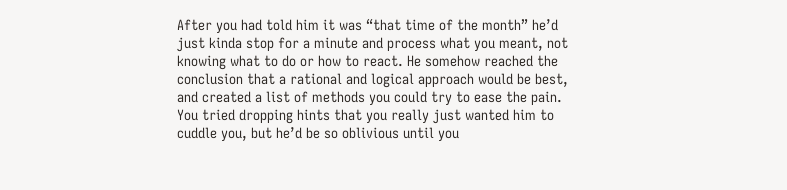After you had told him it was “that time of the month” he’d just kinda stop for a minute and process what you meant, not knowing what to do or how to react. He somehow reached the conclusion that a rational and logical approach would be best, and created a list of methods you could try to ease the pain. You tried dropping hints that you really just wanted him to cuddle you, but he’d be so oblivious until you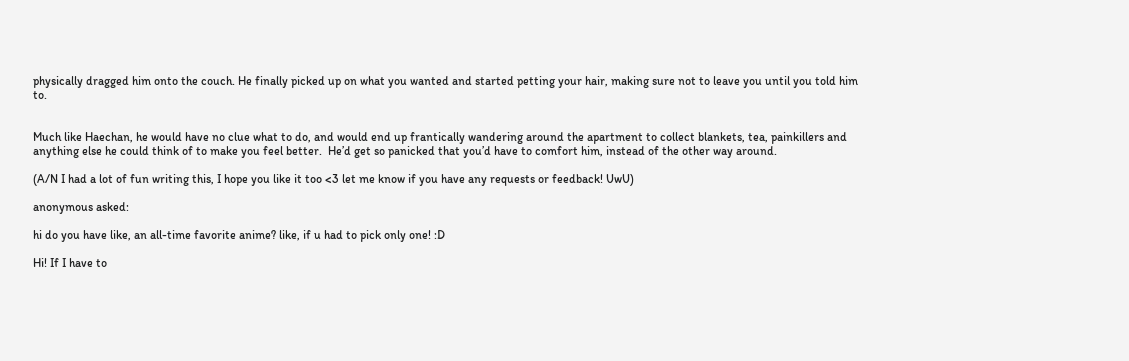physically dragged him onto the couch. He finally picked up on what you wanted and started petting your hair, making sure not to leave you until you told him to.


Much like Haechan, he would have no clue what to do, and would end up frantically wandering around the apartment to collect blankets, tea, painkillers and anything else he could think of to make you feel better.  He’d get so panicked that you’d have to comfort him, instead of the other way around.

(A/N I had a lot of fun writing this, I hope you like it too <3 let me know if you have any requests or feedback! UwU)

anonymous asked:

hi do you have like, an all-time favorite anime? like, if u had to pick only one! :D

Hi! If I have to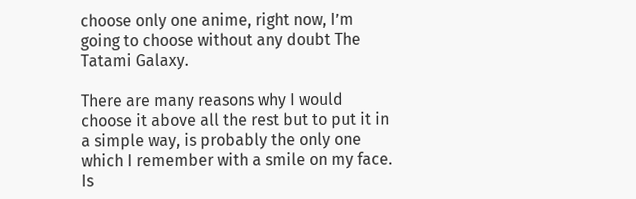choose only one anime, right now, I’m going to choose without any doubt The Tatami Galaxy.

There are many reasons why I would choose it above all the rest but to put it in a simple way, is probably the only one which I remember with a smile on my face. Is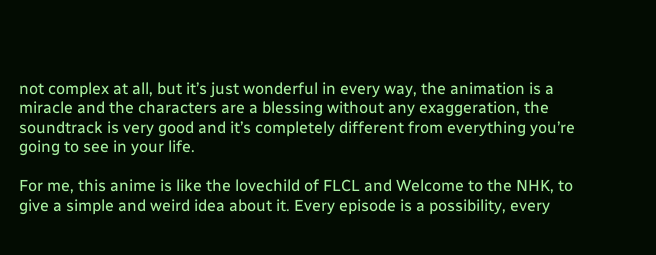not complex at all, but it’s just wonderful in every way, the animation is a miracle and the characters are a blessing without any exaggeration, the soundtrack is very good and it’s completely different from everything you’re going to see in your life.

For me, this anime is like the lovechild of FLCL and Welcome to the NHK, to give a simple and weird idea about it. Every episode is a possibility, every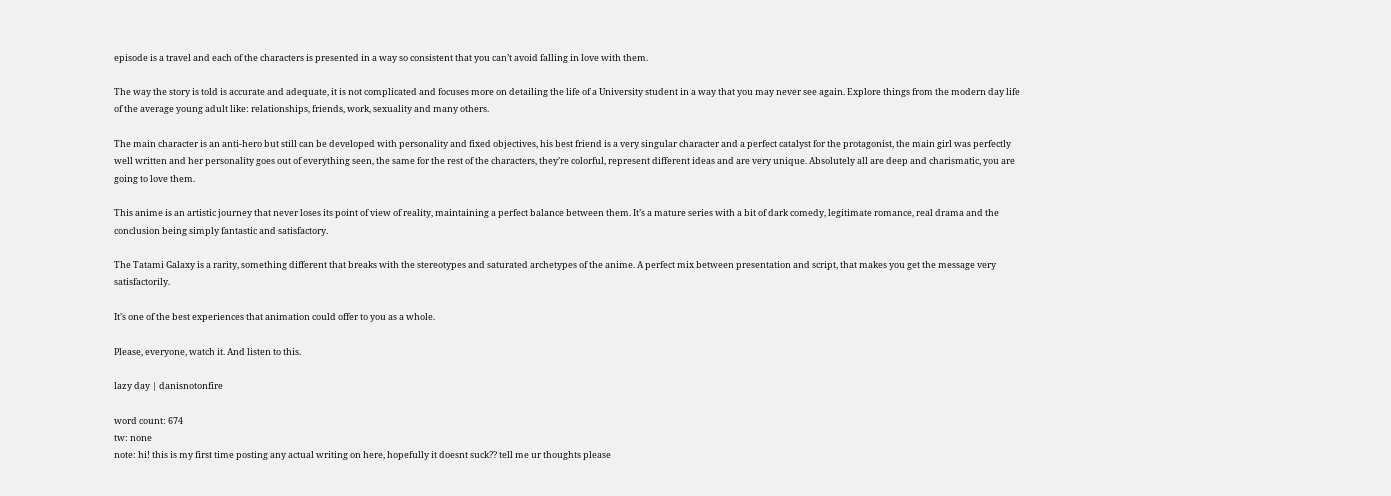episode is a travel and each of the characters is presented in a way so consistent that you can’t avoid falling in love with them.

The way the story is told is accurate and adequate, it is not complicated and focuses more on detailing the life of a University student in a way that you may never see again. Explore things from the modern day life of the average young adult like: relationships, friends, work, sexuality and many others.

The main character is an anti-hero but still can be developed with personality and fixed objectives, his best friend is a very singular character and a perfect catalyst for the protagonist, the main girl was perfectly well written and her personality goes out of everything seen, the same for the rest of the characters, they’re colorful, represent different ideas and are very unique. Absolutely all are deep and charismatic, you are going to love them.

This anime is an artistic journey that never loses its point of view of reality, maintaining a perfect balance between them. It’s a mature series with a bit of dark comedy, legitimate romance, real drama and the conclusion being simply fantastic and satisfactory.

The Tatami Galaxy is a rarity, something different that breaks with the stereotypes and saturated archetypes of the anime. A perfect mix between presentation and script, that makes you get the message very satisfactorily.

It’s one of the best experiences that animation could offer to you as a whole.

Please, everyone, watch it. And listen to this.

lazy day | danisnotonfire

word count: 674
tw: none
note: hi! this is my first time posting any actual writing on here, hopefully it doesnt suck?? tell me ur thoughts please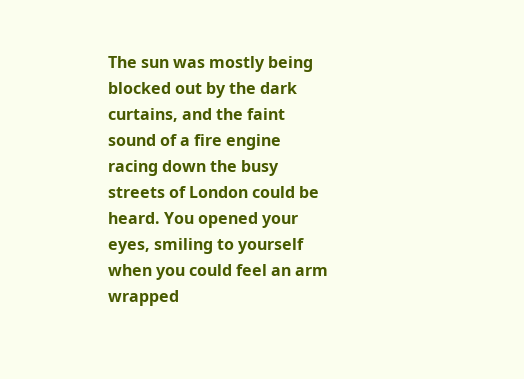The sun was mostly being blocked out by the dark curtains, and the faint sound of a fire engine racing down the busy streets of London could be heard. You opened your eyes, smiling to yourself when you could feel an arm wrapped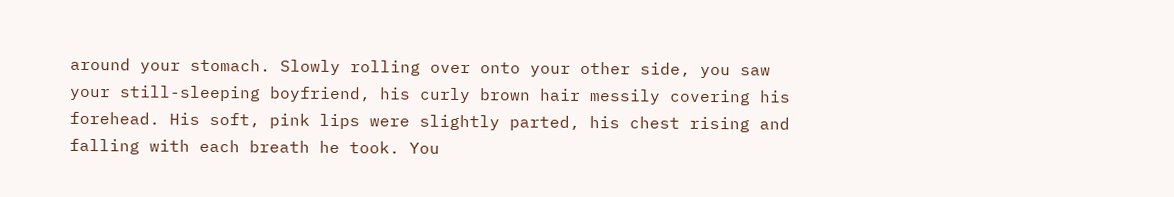around your stomach. Slowly rolling over onto your other side, you saw your still-sleeping boyfriend, his curly brown hair messily covering his forehead. His soft, pink lips were slightly parted, his chest rising and falling with each breath he took. You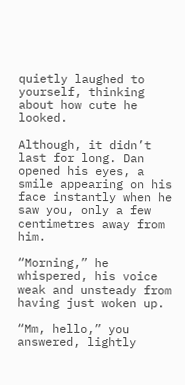quietly laughed to yourself, thinking about how cute he looked.

Although, it didn’t last for long. Dan opened his eyes, a smile appearing on his face instantly when he saw you, only a few centimetres away from him.

“Morning,” he whispered, his voice weak and unsteady from having just woken up.

“Mm, hello,” you answered, lightly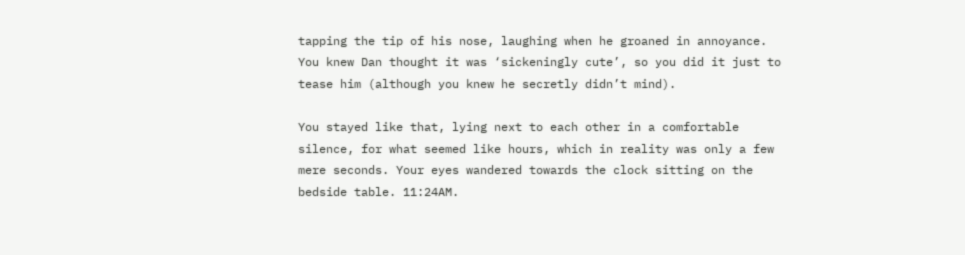tapping the tip of his nose, laughing when he groaned in annoyance. You knew Dan thought it was ‘sickeningly cute’, so you did it just to tease him (although you knew he secretly didn’t mind).

You stayed like that, lying next to each other in a comfortable silence, for what seemed like hours, which in reality was only a few mere seconds. Your eyes wandered towards the clock sitting on the bedside table. 11:24AM.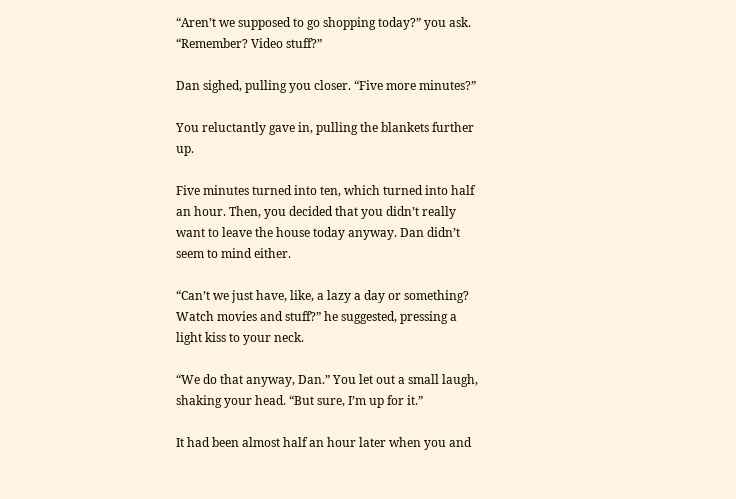“Aren’t we supposed to go shopping today?” you ask. “Remember? Video stuff?”

Dan sighed, pulling you closer. “Five more minutes?”

You reluctantly gave in, pulling the blankets further up.

Five minutes turned into ten, which turned into half an hour. Then, you decided that you didn’t really want to leave the house today anyway. Dan didn’t seem to mind either.

“Can’t we just have, like, a lazy a day or something? Watch movies and stuff?” he suggested, pressing a light kiss to your neck.

“We do that anyway, Dan.” You let out a small laugh, shaking your head. “But sure, I’m up for it.”

It had been almost half an hour later when you and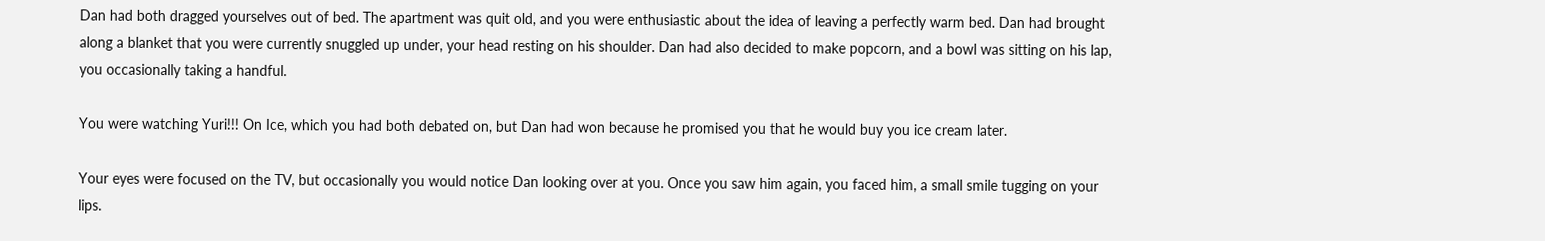Dan had both dragged yourselves out of bed. The apartment was quit old, and you were enthusiastic about the idea of leaving a perfectly warm bed. Dan had brought along a blanket that you were currently snuggled up under, your head resting on his shoulder. Dan had also decided to make popcorn, and a bowl was sitting on his lap, you occasionally taking a handful.

You were watching Yuri!!! On Ice, which you had both debated on, but Dan had won because he promised you that he would buy you ice cream later.

Your eyes were focused on the TV, but occasionally you would notice Dan looking over at you. Once you saw him again, you faced him, a small smile tugging on your lips.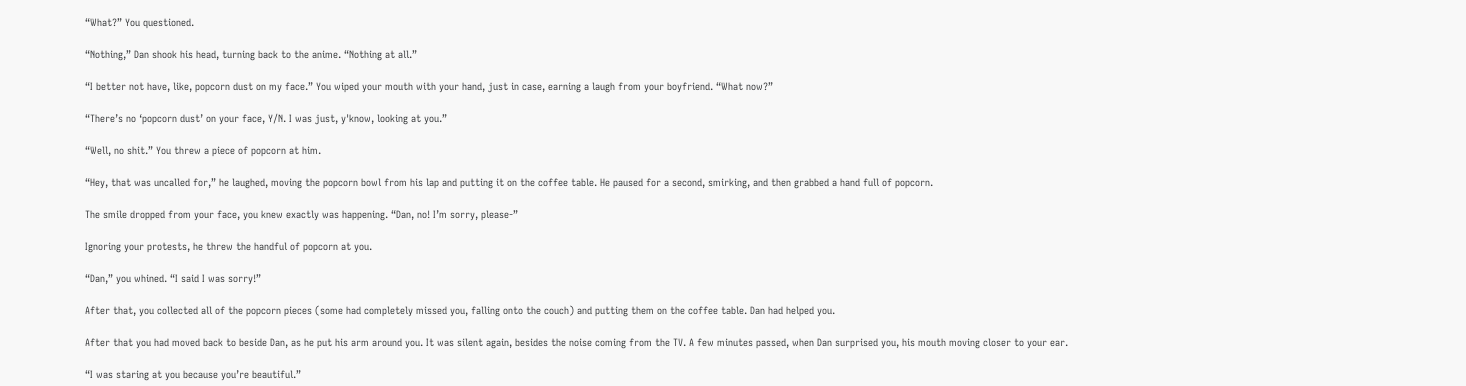“What?” You questioned.

“Nothing,” Dan shook his head, turning back to the anime. “Nothing at all.”

“I better not have, like, popcorn dust on my face.” You wiped your mouth with your hand, just in case, earning a laugh from your boyfriend. “What now?”

“There’s no ‘popcorn dust’ on your face, Y/N. I was just, y'know, looking at you.”

“Well, no shit.” You threw a piece of popcorn at him.

“Hey, that was uncalled for,” he laughed, moving the popcorn bowl from his lap and putting it on the coffee table. He paused for a second, smirking, and then grabbed a hand full of popcorn.

The smile dropped from your face, you knew exactly was happening. “Dan, no! I’m sorry, please-”

Ignoring your protests, he threw the handful of popcorn at you.

“Dan,” you whined. “I said I was sorry!”

After that, you collected all of the popcorn pieces (some had completely missed you, falling onto the couch) and putting them on the coffee table. Dan had helped you.

After that you had moved back to beside Dan, as he put his arm around you. It was silent again, besides the noise coming from the TV. A few minutes passed, when Dan surprised you, his mouth moving closer to your ear.

“I was staring at you because you’re beautiful.”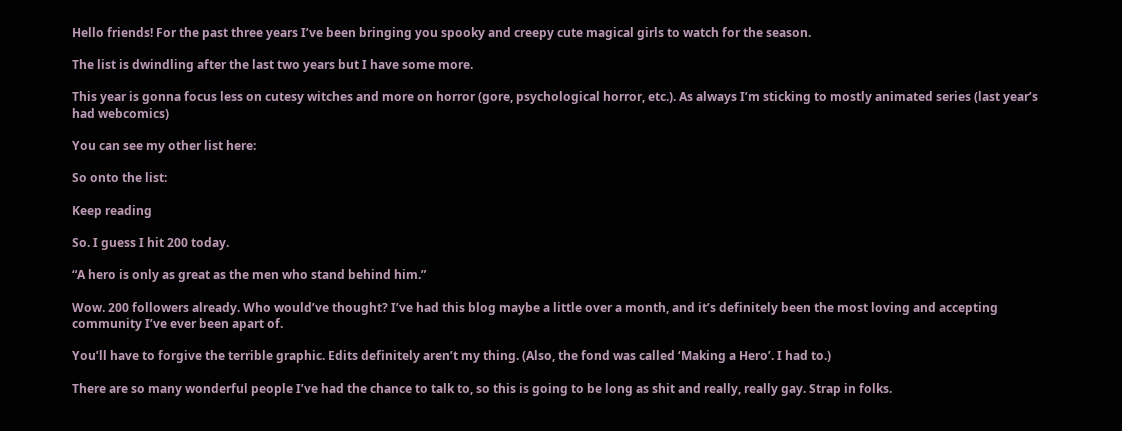Hello friends! For the past three years I’ve been bringing you spooky and creepy cute magical girls to watch for the season.

The list is dwindling after the last two years but I have some more.

This year is gonna focus less on cutesy witches and more on horror (gore, psychological horror, etc.). As always I’m sticking to mostly animated series (last year’s had webcomics)

You can see my other list here:

So onto the list:

Keep reading

So. I guess I hit 200 today.

“A hero is only as great as the men who stand behind him.”

Wow. 200 followers already. Who would’ve thought? I’ve had this blog maybe a little over a month, and it’s definitely been the most loving and accepting community I’ve ever been apart of.

You’ll have to forgive the terrible graphic. Edits definitely aren’t my thing. (Also, the fond was called ‘Making a Hero’. I had to.)

There are so many wonderful people I’ve had the chance to talk to, so this is going to be long as shit and really, really gay. Strap in folks.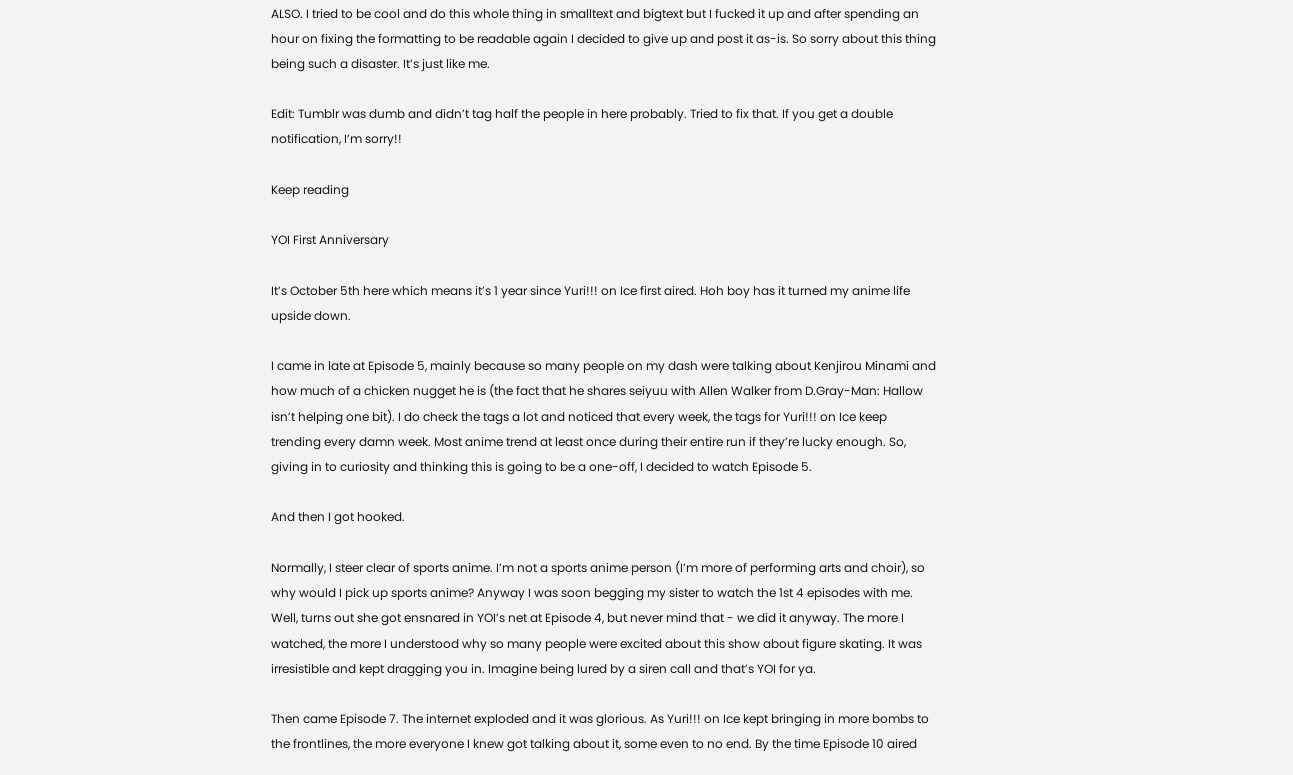ALSO. I tried to be cool and do this whole thing in smalltext and bigtext but I fucked it up and after spending an hour on fixing the formatting to be readable again I decided to give up and post it as-is. So sorry about this thing being such a disaster. It’s just like me.

Edit: Tumblr was dumb and didn’t tag half the people in here probably. Tried to fix that. If you get a double notification, I’m sorry!!

Keep reading

YOI First Anniversary

It’s October 5th here which means it’s 1 year since Yuri!!! on Ice first aired. Hoh boy has it turned my anime life upside down.

I came in late at Episode 5, mainly because so many people on my dash were talking about Kenjirou Minami and how much of a chicken nugget he is (the fact that he shares seiyuu with Allen Walker from D.Gray-Man: Hallow isn’t helping one bit). I do check the tags a lot and noticed that every week, the tags for Yuri!!! on Ice keep trending every damn week. Most anime trend at least once during their entire run if they’re lucky enough. So, giving in to curiosity and thinking this is going to be a one-off, I decided to watch Episode 5.

And then I got hooked.

Normally, I steer clear of sports anime. I’m not a sports anime person (I’m more of performing arts and choir), so why would I pick up sports anime? Anyway I was soon begging my sister to watch the 1st 4 episodes with me. Well, turns out she got ensnared in YOI’s net at Episode 4, but never mind that - we did it anyway. The more I watched, the more I understood why so many people were excited about this show about figure skating. It was irresistible and kept dragging you in. Imagine being lured by a siren call and that’s YOI for ya.

Then came Episode 7. The internet exploded and it was glorious. As Yuri!!! on Ice kept bringing in more bombs to the frontlines, the more everyone I knew got talking about it, some even to no end. By the time Episode 10 aired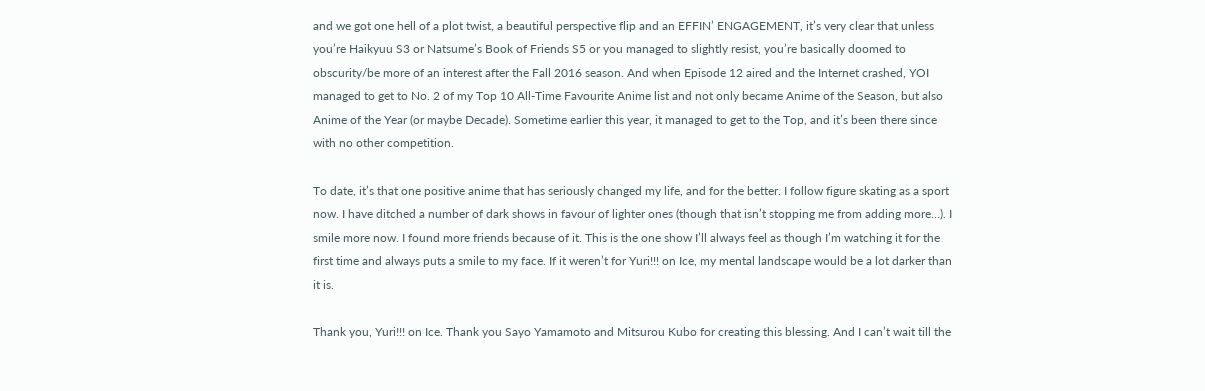and we got one hell of a plot twist, a beautiful perspective flip and an EFFIN’ ENGAGEMENT, it’s very clear that unless you’re Haikyuu S3 or Natsume’s Book of Friends S5 or you managed to slightly resist, you’re basically doomed to obscurity/be more of an interest after the Fall 2016 season. And when Episode 12 aired and the Internet crashed, YOI managed to get to No. 2 of my Top 10 All-Time Favourite Anime list and not only became Anime of the Season, but also Anime of the Year (or maybe Decade). Sometime earlier this year, it managed to get to the Top, and it’s been there since with no other competition.

To date, it’s that one positive anime that has seriously changed my life, and for the better. I follow figure skating as a sport now. I have ditched a number of dark shows in favour of lighter ones (though that isn’t stopping me from adding more…). I smile more now. I found more friends because of it. This is the one show I’ll always feel as though I’m watching it for the first time and always puts a smile to my face. If it weren’t for Yuri!!! on Ice, my mental landscape would be a lot darker than it is.

Thank you, Yuri!!! on Ice. Thank you Sayo Yamamoto and Mitsurou Kubo for creating this blessing. And I can’t wait till the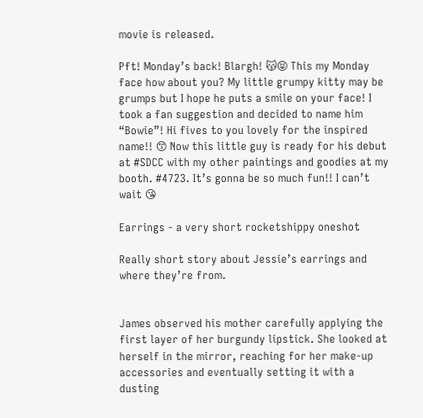movie is released.

Pft! Monday’s back! Blargh! 😽😝 This my Monday face how about you? My little grumpy kitty may be grumps but I hope he puts a smile on your face! I took a fan suggestion and decided to name him “Bowie”! Hi fives to you lovely for the inspired name!! 😙 Now this little guy is ready for his debut at #SDCC with my other paintings and goodies at my booth. #4723. It’s gonna be so much fun!! I can’t wait 😘

Earrings - a very short rocketshippy oneshot

Really short story about Jessie’s earrings and where they’re from.


James observed his mother carefully applying the first layer of her burgundy lipstick. She looked at herself in the mirror, reaching for her make-up accessories and eventually setting it with a dusting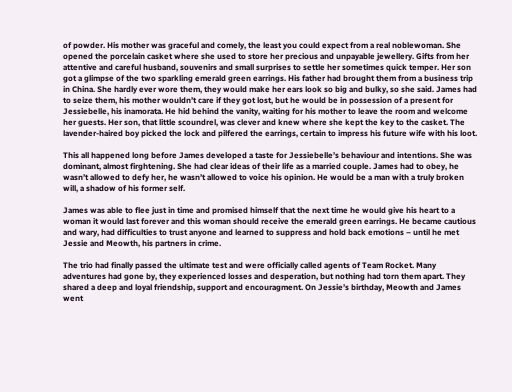of powder. His mother was graceful and comely, the least you could expect from a real noblewoman. She opened the porcelain casket where she used to store her precious and unpayable jewellery. Gifts from her attentive and careful husband, souvenirs and small surprises to settle her sometimes quick temper. Her son got a glimpse of the two sparkling emerald green earrings. His father had brought them from a business trip in China. She hardly ever wore them, they would make her ears look so big and bulky, so she said. James had to seize them, his mother wouldn’t care if they got lost, but he would be in possession of a present for Jessiebelle, his inamorata. He hid behind the vanity, waiting for his mother to leave the room and welcome her guests. Her son, that little scoundrel, was clever and knew where she kept the key to the casket. The lavender-haired boy picked the lock and pilfered the earrings, certain to impress his future wife with his loot.

This all happened long before James developed a taste for Jessiebelle’s behaviour and intentions. She was dominant, almost firghtening. She had clear ideas of their life as a married couple. James had to obey, he wasn’t allowed to defy her, he wasn’t allowed to voice his opinion. He would be a man with a truly broken will, a shadow of his former self.

James was able to flee just in time and promised himself that the next time he would give his heart to a woman it would last forever and this woman should receive the emerald green earrings. He became cautious and wary, had difficulties to trust anyone and learned to suppress and hold back emotions – until he met Jessie and Meowth, his partners in crime.

The trio had finally passed the ultimate test and were officially called agents of Team Rocket. Many adventures had gone by, they experienced losses and desperation, but nothing had torn them apart. They shared a deep and loyal friendship, support and encouragment. On Jessie’s birthday, Meowth and James went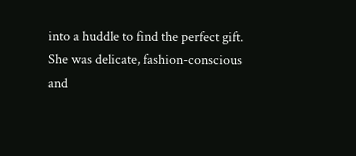into a huddle to find the perfect gift. She was delicate, fashion-conscious and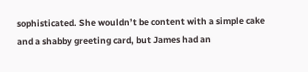sophisticated. She wouldn’t be content with a simple cake and a shabby greeting card, but James had an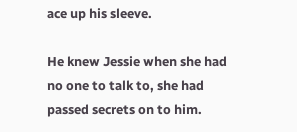ace up his sleeve.

He knew Jessie when she had no one to talk to, she had passed secrets on to him.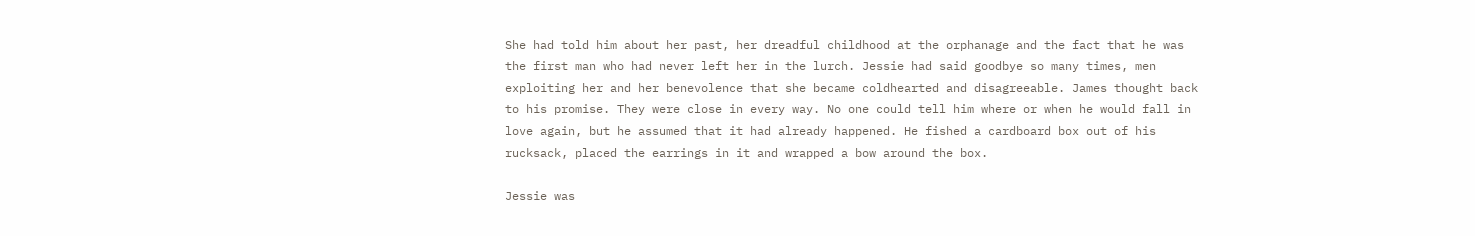She had told him about her past, her dreadful childhood at the orphanage and the fact that he was the first man who had never left her in the lurch. Jessie had said goodbye so many times, men exploiting her and her benevolence that she became coldhearted and disagreeable. James thought back to his promise. They were close in every way. No one could tell him where or when he would fall in love again, but he assumed that it had already happened. He fished a cardboard box out of his rucksack, placed the earrings in it and wrapped a bow around the box.

Jessie was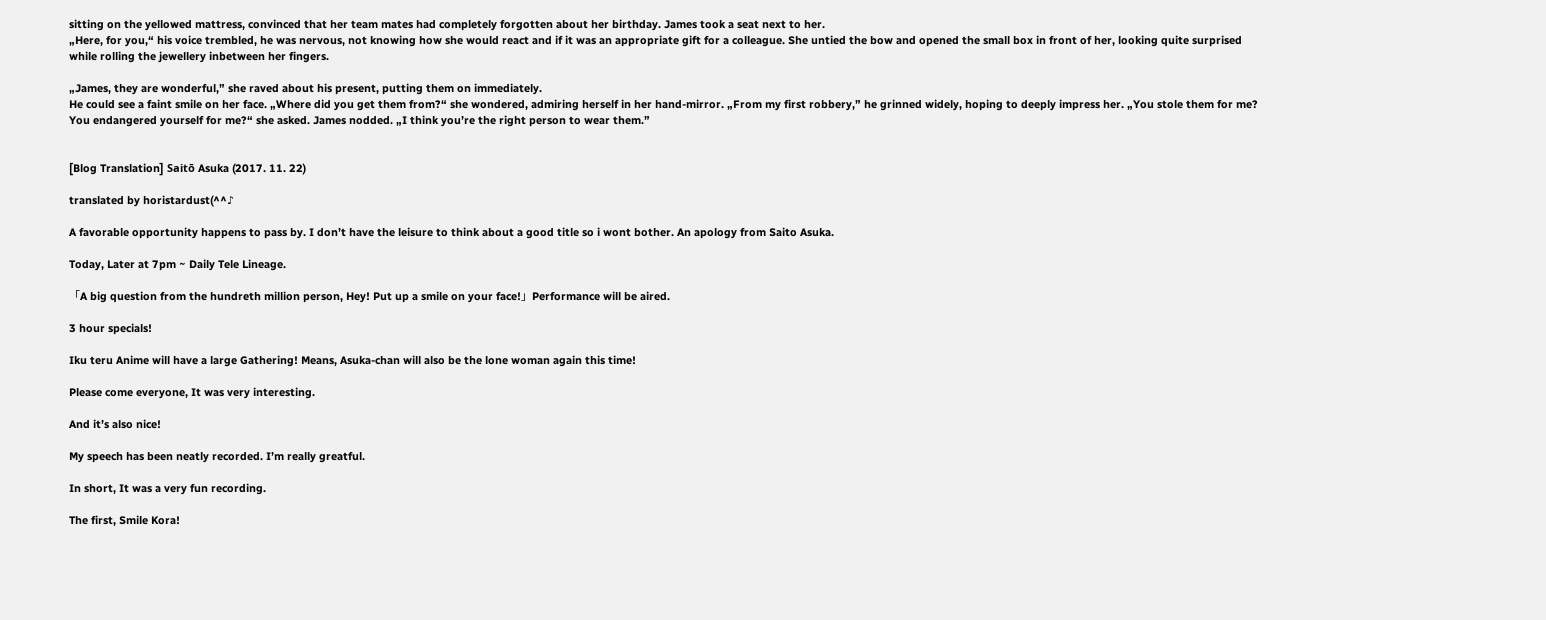sitting on the yellowed mattress, convinced that her team mates had completely forgotten about her birthday. James took a seat next to her.
„Here, for you,“ his voice trembled, he was nervous, not knowing how she would react and if it was an appropriate gift for a colleague. She untied the bow and opened the small box in front of her, looking quite surprised while rolling the jewellery inbetween her fingers.

„James, they are wonderful,” she raved about his present, putting them on immediately.
He could see a faint smile on her face. „Where did you get them from?“ she wondered, admiring herself in her hand-mirror. „From my first robbery,” he grinned widely, hoping to deeply impress her. „You stole them for me? You endangered yourself for me?“ she asked. James nodded. „I think you’re the right person to wear them.”


[Blog Translation] Saitō Asuka (2017. 11. 22)

translated by horistardust(^^♪

A favorable opportunity happens to pass by. I don’t have the leisure to think about a good title so i wont bother. An apology from Saito Asuka.

Today, Later at 7pm ~ Daily Tele Lineage.

「A big question from the hundreth million person, Hey! Put up a smile on your face!」Performance will be aired.

3 hour specials!

Iku teru Anime will have a large Gathering! Means, Asuka-chan will also be the lone woman again this time!

Please come everyone, It was very interesting.

And it’s also nice!

My speech has been neatly recorded. I’m really greatful.

In short, It was a very fun recording.

The first, Smile Kora!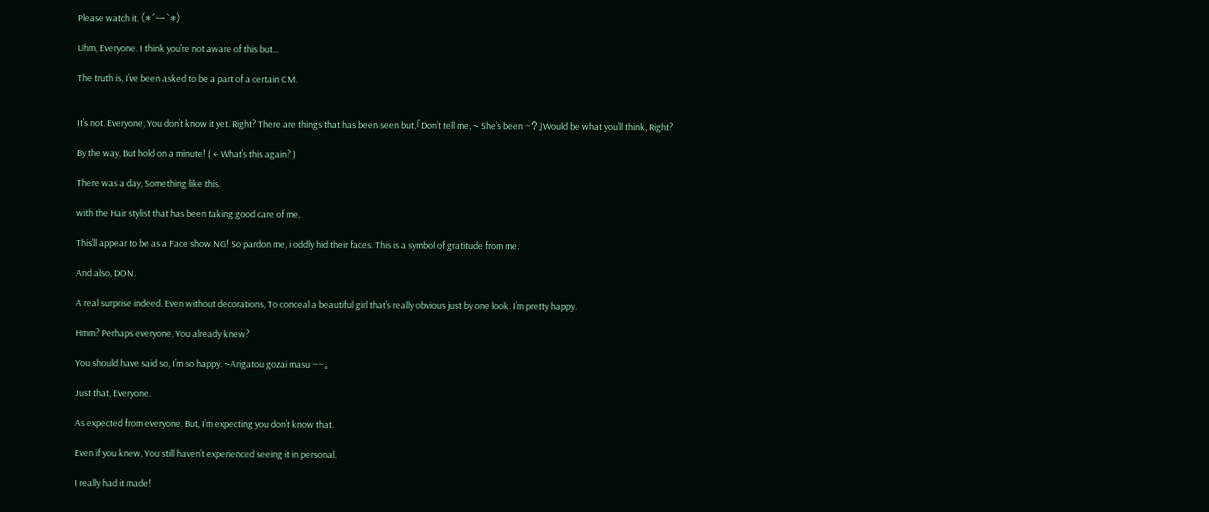Please watch it. (*´ー`*)

Uhm, Everyone. I think you’re not aware of this but…

The truth is, I’ve been asked to be a part of a certain CM.


It’s not. Everyone, You don’t know it yet. Right? There are things that has been seen but,「Don’t tell me, ~ She’s been ~?」Would be what you’ll think, Right?

By the way, But hold on a minute! ( ← What’s this again? )

There was a day, Something like this.

with the Hair stylist that has been taking good care of me,

This’ll appear to be as a Face show NG! So pardon me, i oddly hid their faces. This is a symbol of gratitude from me.

And also, DON.

A real surprise indeed. Even without decorations, To conceal a beautiful girl that’s really obvious just by one look. I’m pretty happy.

Hmm? Perhaps everyone, You already knew?

You should have said so, I’m so happy. ~Arigatou gozai masu ~~。

Just that, Everyone.

As expected from everyone. But, I’m expecting you don’t know that.

Even if you knew, You still haven’t experienced seeing it in personal.

I really had it made!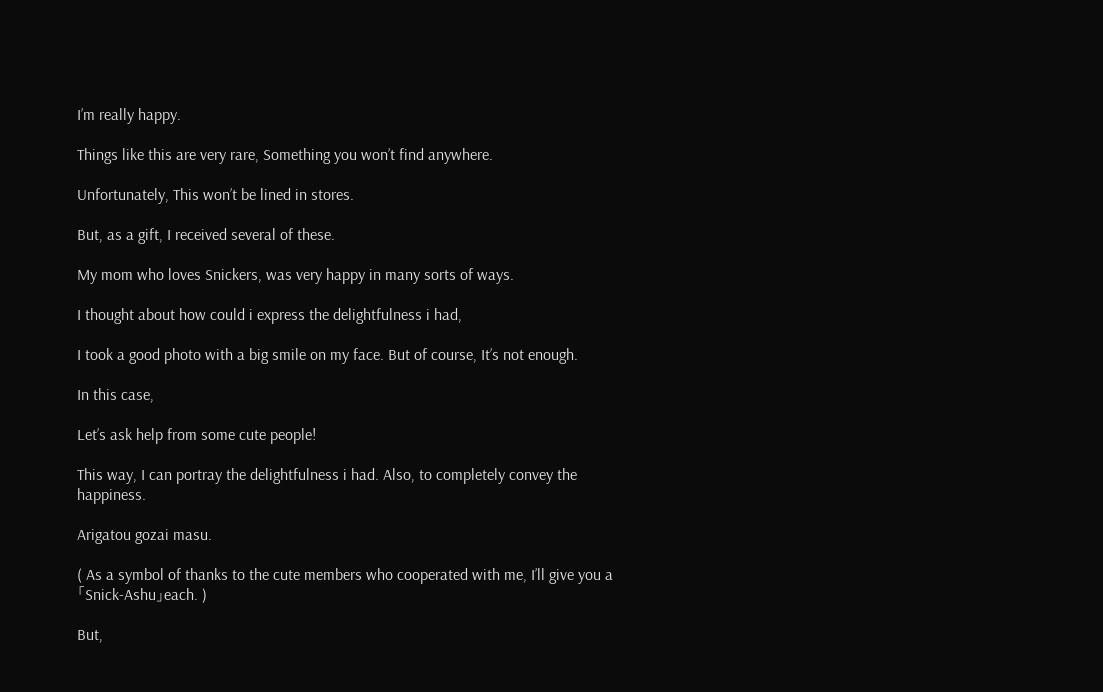I’m really happy.

Things like this are very rare, Something you won’t find anywhere.

Unfortunately, This won’t be lined in stores.

But, as a gift, I received several of these.

My mom who loves Snickers, was very happy in many sorts of ways.

I thought about how could i express the delightfulness i had,

I took a good photo with a big smile on my face. But of course, It’s not enough.

In this case,

Let’s ask help from some cute people!

This way, I can portray the delightfulness i had. Also, to completely convey the happiness.

Arigatou gozai masu.

( As a symbol of thanks to the cute members who cooperated with me, I’ll give you a 「Snick-Ashu」each. )

But,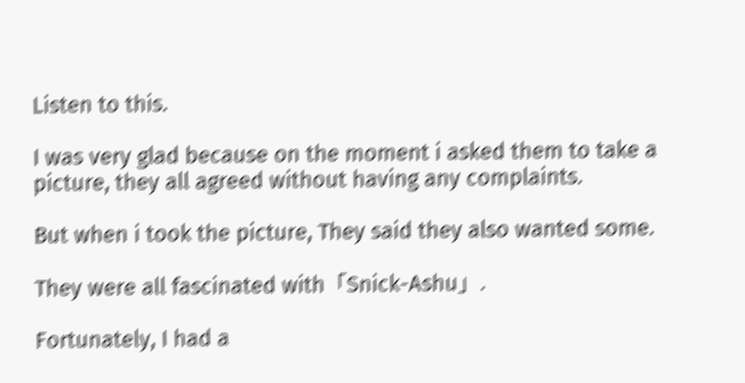Listen to this.

I was very glad because on the moment i asked them to take a picture, they all agreed without having any complaints.

But when i took the picture, They said they also wanted some.

They were all fascinated with「Snick-Ashu」.

Fortunately, I had a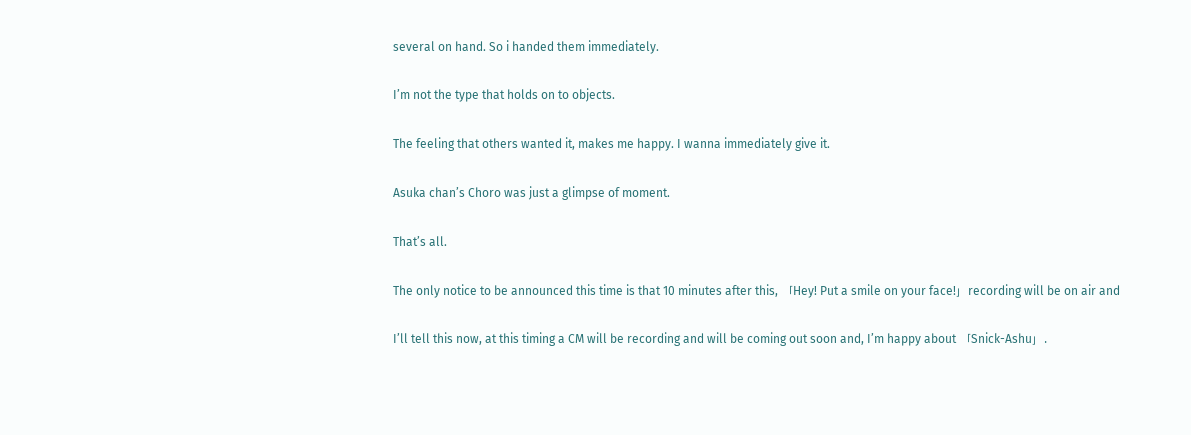several on hand. So i handed them immediately.

I’m not the type that holds on to objects.

The feeling that others wanted it, makes me happy. I wanna immediately give it.

Asuka chan’s Choro was just a glimpse of moment.

That’s all.

The only notice to be announced this time is that 10 minutes after this, 「Hey! Put a smile on your face!」recording will be on air and

I’ll tell this now, at this timing a CM will be recording and will be coming out soon and, I’m happy about 「Snick-Ashu」.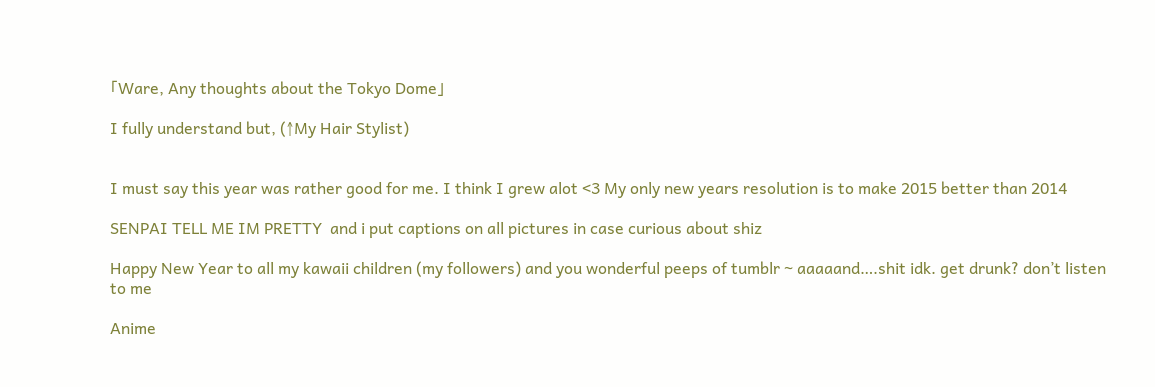「Ware, Any thoughts about the Tokyo Dome」

I fully understand but, (↑My Hair Stylist)


I must say this year was rather good for me. I think I grew alot <3 My only new years resolution is to make 2015 better than 2014

SENPAI TELL ME IM PRETTY  and i put captions on all pictures in case curious about shiz

Happy New Year to all my kawaii children (my followers) and you wonderful peeps of tumblr ~ aaaaand….shit idk. get drunk? don’t listen to me

Anime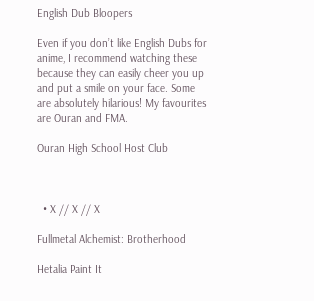English Dub Bloopers

Even if you don’t like English Dubs for anime, I recommend watching these because they can easily cheer you up and put a smile on your face. Some are absolutely hilarious! My favourites are Ouran and FMA.

Ouran High School Host Club



  • X // X // X

Fullmetal Alchemist: Brotherhood

Hetalia Paint It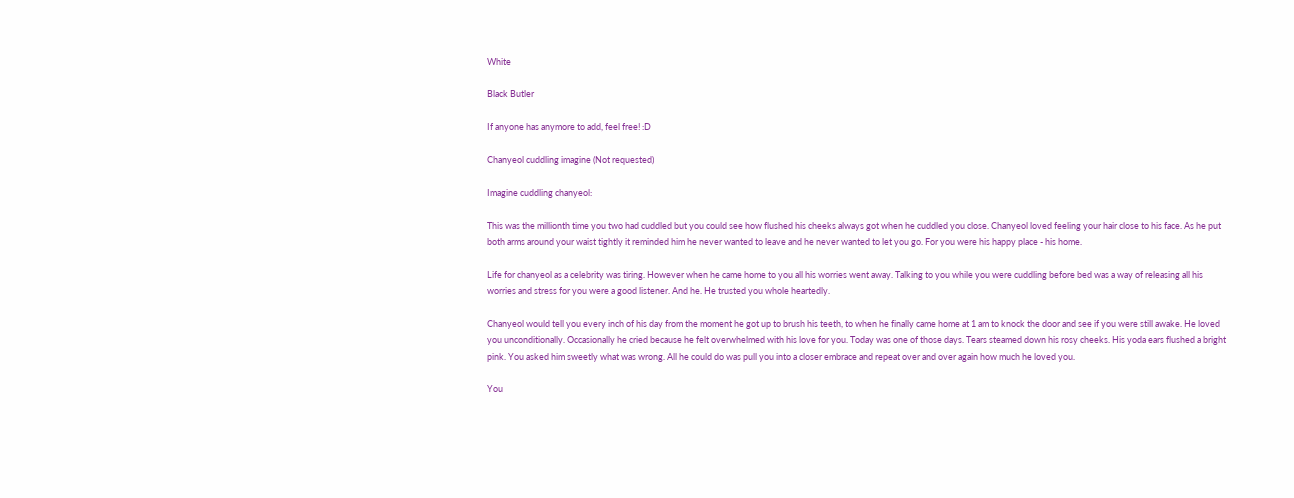White

Black Butler

If anyone has anymore to add, feel free! :D

Chanyeol cuddling imagine (Not requested)

Imagine cuddling chanyeol:

This was the millionth time you two had cuddled but you could see how flushed his cheeks always got when he cuddled you close. Chanyeol loved feeling your hair close to his face. As he put both arms around your waist tightly it reminded him he never wanted to leave and he never wanted to let you go. For you were his happy place - his home.

Life for chanyeol as a celebrity was tiring. However when he came home to you all his worries went away. Talking to you while you were cuddling before bed was a way of releasing all his worries and stress for you were a good listener. And he. He trusted you whole heartedly.

Chanyeol would tell you every inch of his day from the moment he got up to brush his teeth, to when he finally came home at 1 am to knock the door and see if you were still awake. He loved you unconditionally. Occasionally he cried because he felt overwhelmed with his love for you. Today was one of those days. Tears steamed down his rosy cheeks. His yoda ears flushed a bright pink. You asked him sweetly what was wrong. All he could do was pull you into a closer embrace and repeat over and over again how much he loved you.

You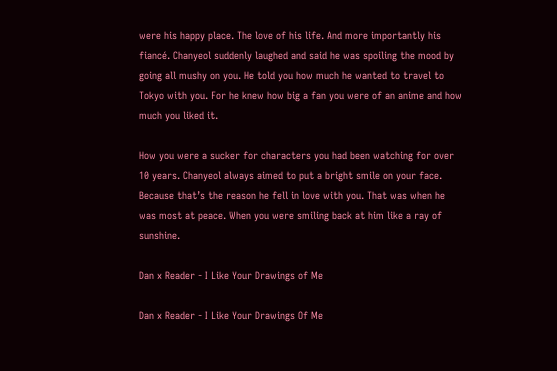were his happy place. The love of his life. And more importantly his fiancé. Chanyeol suddenly laughed and said he was spoiling the mood by going all mushy on you. He told you how much he wanted to travel to Tokyo with you. For he knew how big a fan you were of an anime and how much you liked it.

How you were a sucker for characters you had been watching for over 10 years. Chanyeol always aimed to put a bright smile on your face. Because that’s the reason he fell in love with you. That was when he was most at peace. When you were smiling back at him like a ray of sunshine.

Dan x Reader - I Like Your Drawings of Me

Dan x Reader - I Like Your Drawings Of Me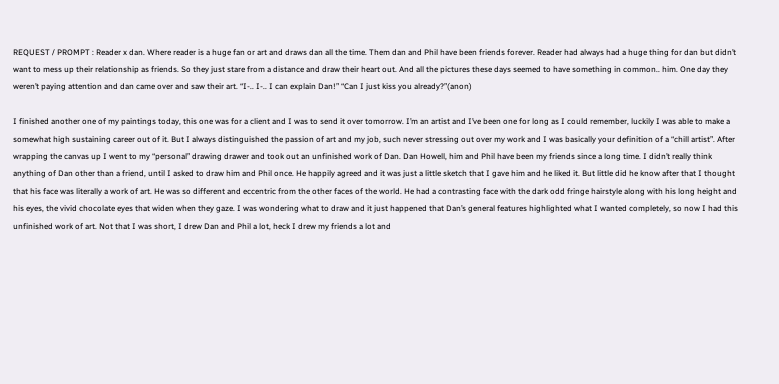REQUEST / PROMPT : Reader x dan. Where reader is a huge fan or art and draws dan all the time. Them dan and Phil have been friends forever. Reader had always had a huge thing for dan but didn’t want to mess up their relationship as friends. So they just stare from a distance and draw their heart out. And all the pictures these days seemed to have something in common.. him. One day they weren’t paying attention and dan came over and saw their art. “I-.. I-.. I can explain Dan!” “Can I just kiss you already?”(anon)

I finished another one of my paintings today, this one was for a client and I was to send it over tomorrow. I’m an artist and I’ve been one for long as I could remember, luckily I was able to make a somewhat high sustaining career out of it. But I always distinguished the passion of art and my job, such never stressing out over my work and I was basically your definition of a “chill artist”. After wrapping the canvas up I went to my “personal” drawing drawer and took out an unfinished work of Dan. Dan Howell, him and Phil have been my friends since a long time. I didn’t really think anything of Dan other than a friend, until I asked to draw him and Phil once. He happily agreed and it was just a little sketch that I gave him and he liked it. But little did he know after that I thought that his face was literally a work of art. He was so different and eccentric from the other faces of the world. He had a contrasting face with the dark odd fringe hairstyle along with his long height and his eyes, the vivid chocolate eyes that widen when they gaze. I was wondering what to draw and it just happened that Dan’s general features highlighted what I wanted completely, so now I had this unfinished work of art. Not that I was short, I drew Dan and Phil a lot, heck I drew my friends a lot and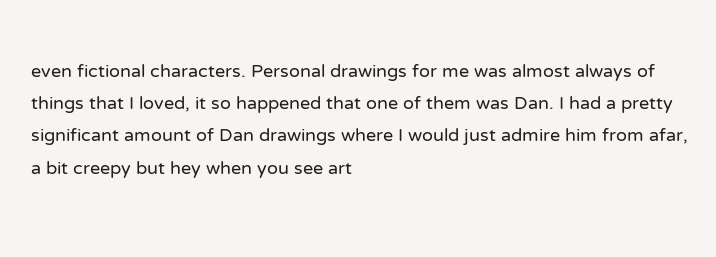even fictional characters. Personal drawings for me was almost always of things that I loved, it so happened that one of them was Dan. I had a pretty significant amount of Dan drawings where I would just admire him from afar, a bit creepy but hey when you see art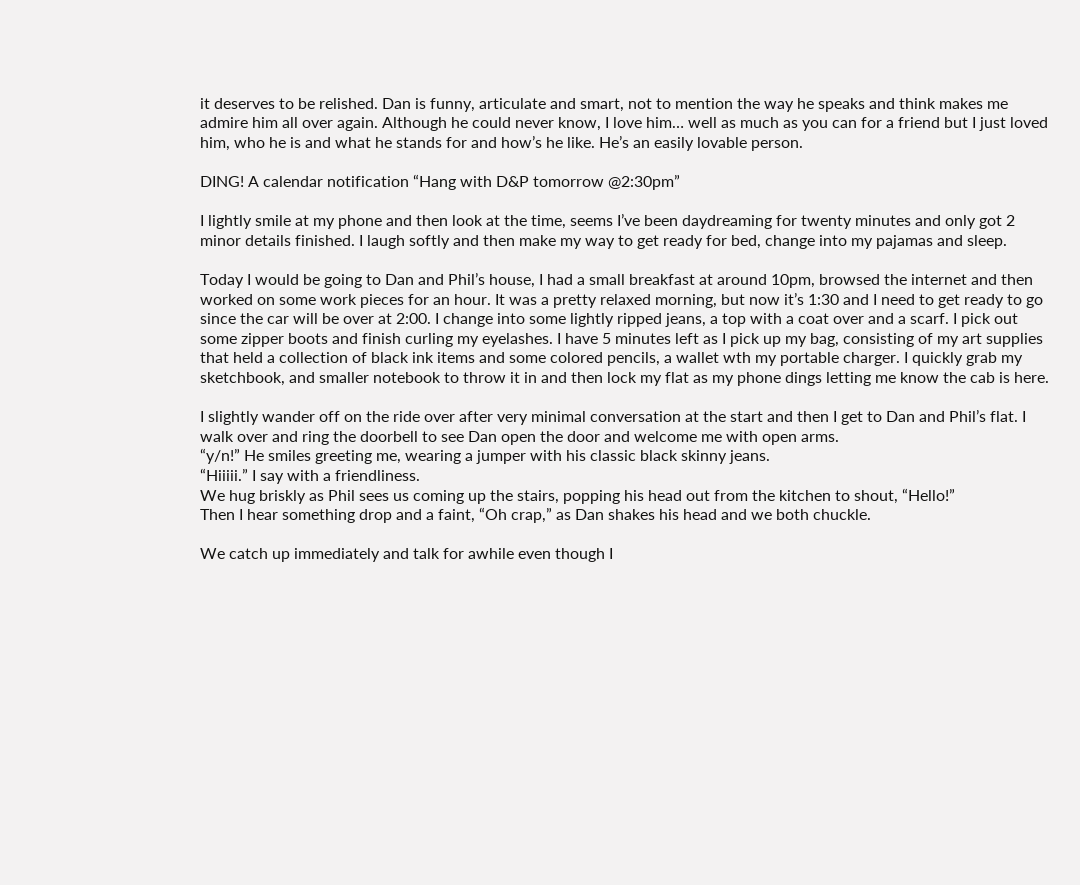it deserves to be relished. Dan is funny, articulate and smart, not to mention the way he speaks and think makes me admire him all over again. Although he could never know, I love him… well as much as you can for a friend but I just loved him, who he is and what he stands for and how’s he like. He’s an easily lovable person.

DING! A calendar notification “Hang with D&P tomorrow @2:30pm”

I lightly smile at my phone and then look at the time, seems I’ve been daydreaming for twenty minutes and only got 2 minor details finished. I laugh softly and then make my way to get ready for bed, change into my pajamas and sleep.

Today I would be going to Dan and Phil’s house, I had a small breakfast at around 10pm, browsed the internet and then worked on some work pieces for an hour. It was a pretty relaxed morning, but now it’s 1:30 and I need to get ready to go since the car will be over at 2:00. I change into some lightly ripped jeans, a top with a coat over and a scarf. I pick out some zipper boots and finish curling my eyelashes. I have 5 minutes left as I pick up my bag, consisting of my art supplies that held a collection of black ink items and some colored pencils, a wallet wth my portable charger. I quickly grab my sketchbook, and smaller notebook to throw it in and then lock my flat as my phone dings letting me know the cab is here.

I slightly wander off on the ride over after very minimal conversation at the start and then I get to Dan and Phil’s flat. I walk over and ring the doorbell to see Dan open the door and welcome me with open arms.
“y/n!” He smiles greeting me, wearing a jumper with his classic black skinny jeans.
“Hiiiii.” I say with a friendliness.
We hug briskly as Phil sees us coming up the stairs, popping his head out from the kitchen to shout, “Hello!”
Then I hear something drop and a faint, “Oh crap,” as Dan shakes his head and we both chuckle.

We catch up immediately and talk for awhile even though I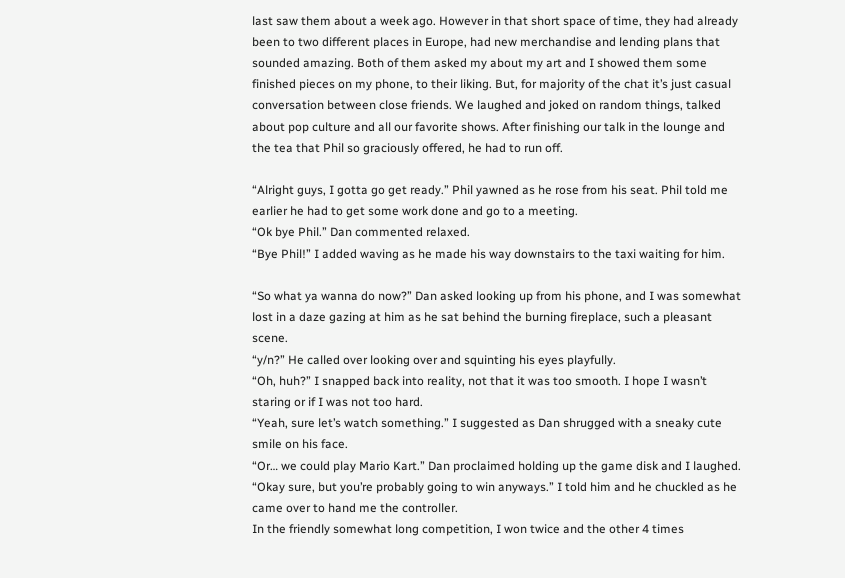last saw them about a week ago. However in that short space of time, they had already been to two different places in Europe, had new merchandise and lending plans that sounded amazing. Both of them asked my about my art and I showed them some finished pieces on my phone, to their liking. But, for majority of the chat it’s just casual conversation between close friends. We laughed and joked on random things, talked about pop culture and all our favorite shows. After finishing our talk in the lounge and the tea that Phil so graciously offered, he had to run off.

“Alright guys, I gotta go get ready.” Phil yawned as he rose from his seat. Phil told me earlier he had to get some work done and go to a meeting.
“Ok bye Phil.” Dan commented relaxed.
“Bye Phil!” I added waving as he made his way downstairs to the taxi waiting for him.

“So what ya wanna do now?” Dan asked looking up from his phone, and I was somewhat lost in a daze gazing at him as he sat behind the burning fireplace, such a pleasant scene.
“y/n?” He called over looking over and squinting his eyes playfully.
“Oh, huh?” I snapped back into reality, not that it was too smooth. I hope I wasn’t staring or if I was not too hard.
“Yeah, sure let’s watch something.” I suggested as Dan shrugged with a sneaky cute smile on his face.
“Or… we could play Mario Kart.” Dan proclaimed holding up the game disk and I laughed.
“Okay sure, but you’re probably going to win anyways.” I told him and he chuckled as he came over to hand me the controller.
In the friendly somewhat long competition, I won twice and the other 4 times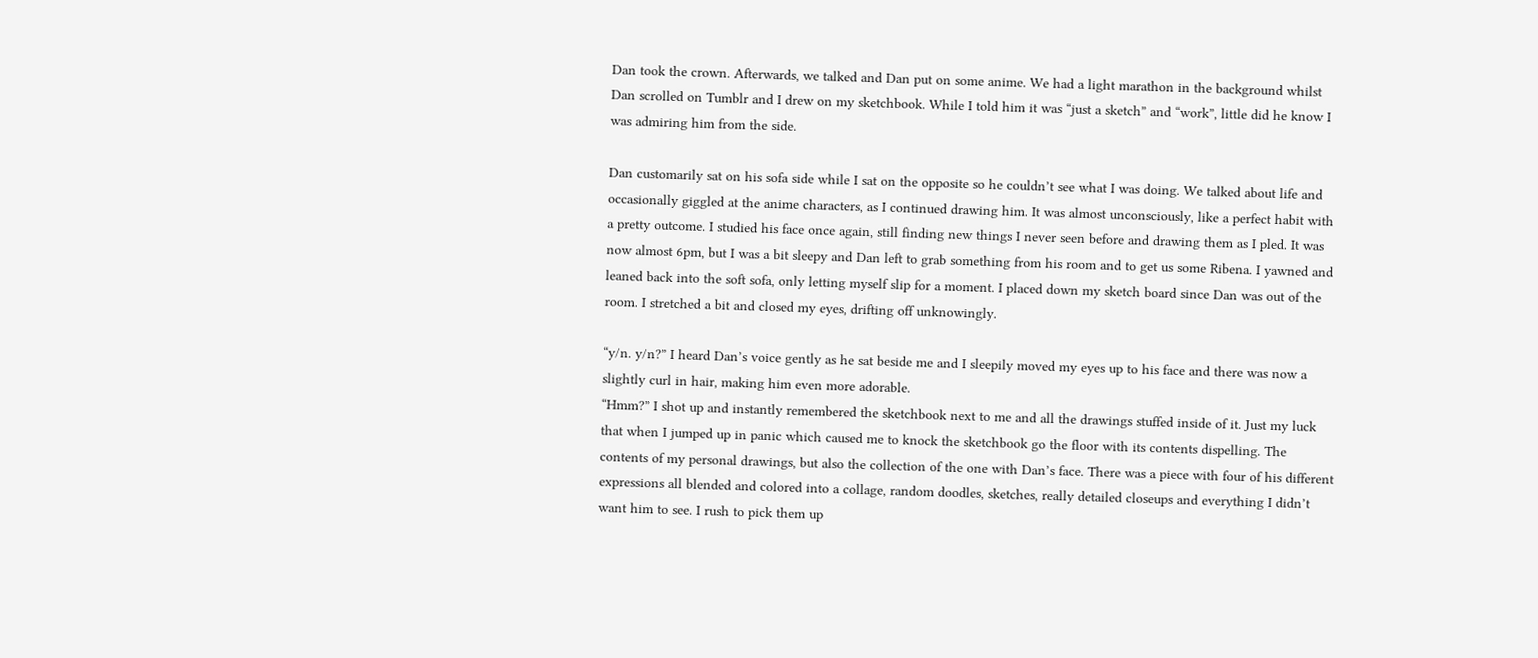Dan took the crown. Afterwards, we talked and Dan put on some anime. We had a light marathon in the background whilst Dan scrolled on Tumblr and I drew on my sketchbook. While I told him it was “just a sketch” and “work”, little did he know I was admiring him from the side.

Dan customarily sat on his sofa side while I sat on the opposite so he couldn’t see what I was doing. We talked about life and occasionally giggled at the anime characters, as I continued drawing him. It was almost unconsciously, like a perfect habit with a pretty outcome. I studied his face once again, still finding new things I never seen before and drawing them as I pled. It was now almost 6pm, but I was a bit sleepy and Dan left to grab something from his room and to get us some Ribena. I yawned and leaned back into the soft sofa, only letting myself slip for a moment. I placed down my sketch board since Dan was out of the room. I stretched a bit and closed my eyes, drifting off unknowingly.

“y/n. y/n?” I heard Dan’s voice gently as he sat beside me and I sleepily moved my eyes up to his face and there was now a slightly curl in hair, making him even more adorable.
“Hmm?” I shot up and instantly remembered the sketchbook next to me and all the drawings stuffed inside of it. Just my luck that when I jumped up in panic which caused me to knock the sketchbook go the floor with its contents dispelling. The contents of my personal drawings, but also the collection of the one with Dan’s face. There was a piece with four of his different expressions all blended and colored into a collage, random doodles, sketches, really detailed closeups and everything I didn’t want him to see. I rush to pick them up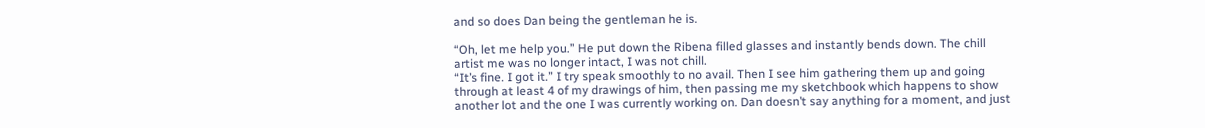and so does Dan being the gentleman he is.

“Oh, let me help you.” He put down the Ribena filled glasses and instantly bends down. The chill artist me was no longer intact, I was not chill.
“It’s fine. I got it.” I try speak smoothly to no avail. Then I see him gathering them up and going through at least 4 of my drawings of him, then passing me my sketchbook which happens to show another lot and the one I was currently working on. Dan doesn’t say anything for a moment, and just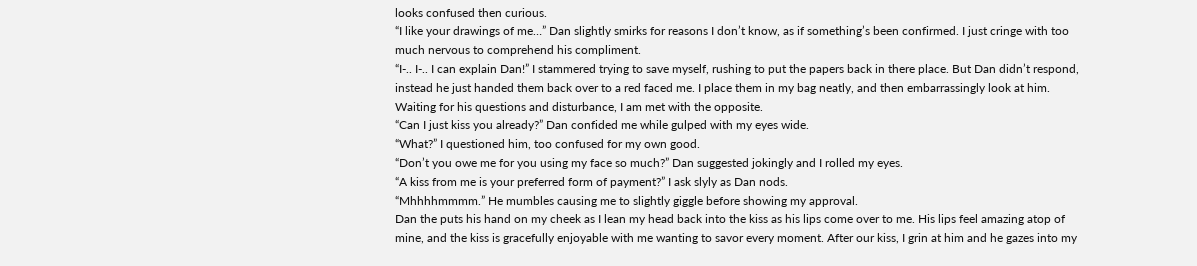looks confused then curious.
“I like your drawings of me…” Dan slightly smirks for reasons I don’t know, as if something’s been confirmed. I just cringe with too much nervous to comprehend his compliment.
“I-.. I-.. I can explain Dan!” I stammered trying to save myself, rushing to put the papers back in there place. But Dan didn’t respond, instead he just handed them back over to a red faced me. I place them in my bag neatly, and then embarrassingly look at him. Waiting for his questions and disturbance, I am met with the opposite.
“Can I just kiss you already?” Dan confided me while gulped with my eyes wide.
“What?” I questioned him, too confused for my own good.
“Don’t you owe me for you using my face so much?” Dan suggested jokingly and I rolled my eyes.
“A kiss from me is your preferred form of payment?” I ask slyly as Dan nods.
“Mhhhhmmmm.” He mumbles causing me to slightly giggle before showing my approval.
Dan the puts his hand on my cheek as I lean my head back into the kiss as his lips come over to me. His lips feel amazing atop of mine, and the kiss is gracefully enjoyable with me wanting to savor every moment. After our kiss, I grin at him and he gazes into my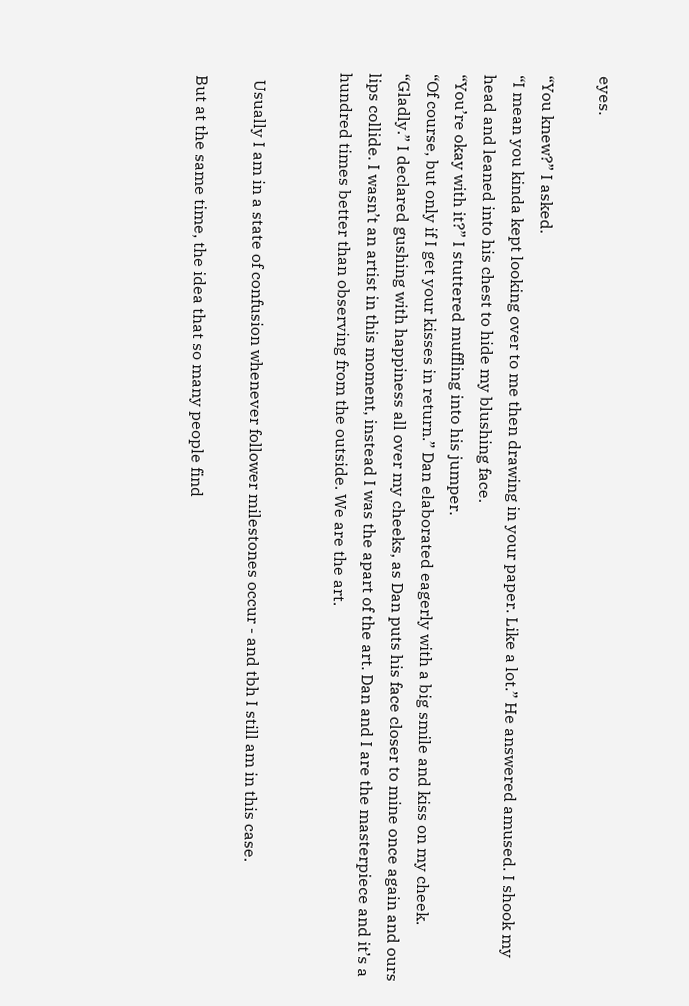eyes.

“You knew?” I asked.
“I mean you kinda kept looking over to me then drawing in your paper. Like a lot.” He answered amused. I shook my head and leaned into his chest to hide my blushing face.
“You’re okay with it?” I stuttered muffling into his jumper.
“Of course, but only if I get your kisses in return.” Dan elaborated eagerly with a big smile and kiss on my cheek.
“Gladly.” I declared gushing with happiness all over my cheeks, as Dan puts his face closer to mine once again and ours lips collide. I wasn’t an artist in this moment, instead I was the apart of the art. Dan and I are the masterpiece and it’s a hundred times better than observing from the outside. We are the art.


  Usually I am in a state of confusion whenever follower milestones occur - and tbh I still am in this case.

 But at the same time, the idea that so many people find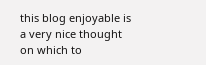this blog enjoyable is a very nice thought on which to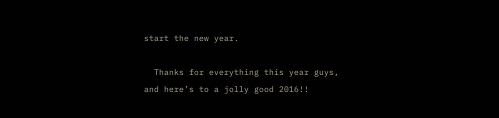start the new year.

  Thanks for everything this year guys, and here’s to a jolly good 2016!!